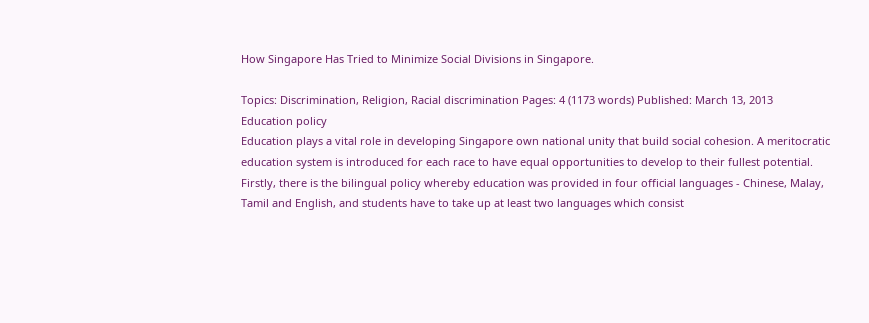How Singapore Has Tried to Minimize Social Divisions in Singapore.

Topics: Discrimination, Religion, Racial discrimination Pages: 4 (1173 words) Published: March 13, 2013
Education policy
Education plays a vital role in developing Singapore own national unity that build social cohesion. A meritocratic education system is introduced for each race to have equal opportunities to develop to their fullest potential. Firstly, there is the bilingual policy whereby education was provided in four official languages - Chinese, Malay, Tamil and English, and students have to take up at least two languages which consist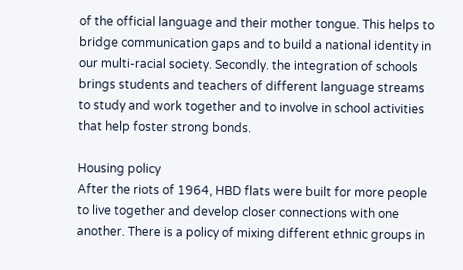of the official language and their mother tongue. This helps to bridge communication gaps and to build a national identity in our multi-racial society. Secondly. the integration of schools brings students and teachers of different language streams to study and work together and to involve in school activities that help foster strong bonds.

Housing policy
After the riots of 1964, HBD flats were built for more people to live together and develop closer connections with one another. There is a policy of mixing different ethnic groups in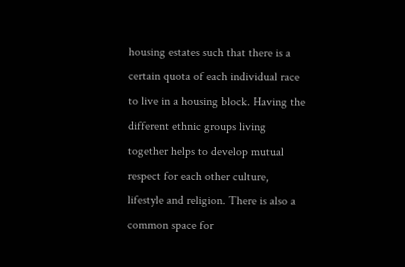housing estates such that there is a certain quota of each individual race to live in a housing block. Having the different ethnic groups living together helps to develop mutual respect for each other culture, lifestyle and religion. There is also a common space for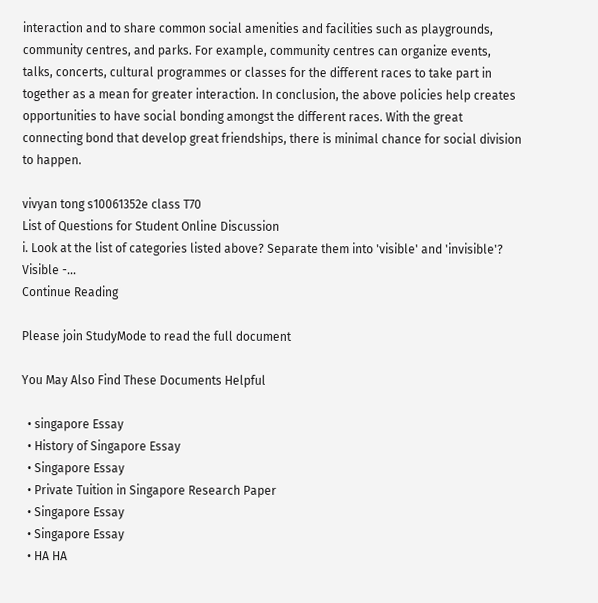interaction and to share common social amenities and facilities such as playgrounds, community centres, and parks. For example, community centres can organize events, talks, concerts, cultural programmes or classes for the different races to take part in together as a mean for greater interaction. In conclusion, the above policies help creates opportunities to have social bonding amongst the different races. With the great connecting bond that develop great friendships, there is minimal chance for social division to happen.

vivyan tong s10061352e class T70
List of Questions for Student Online Discussion
i. Look at the list of categories listed above? Separate them into 'visible' and 'invisible'? Visible -...
Continue Reading

Please join StudyMode to read the full document

You May Also Find These Documents Helpful

  • singapore Essay
  • History of Singapore Essay
  • Singapore Essay
  • Private Tuition in Singapore Research Paper
  • Singapore Essay
  • Singapore Essay
  • HA HA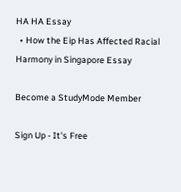HA HA Essay
  • How the Eip Has Affected Racial Harmony in Singapore Essay

Become a StudyMode Member

Sign Up - It's Free